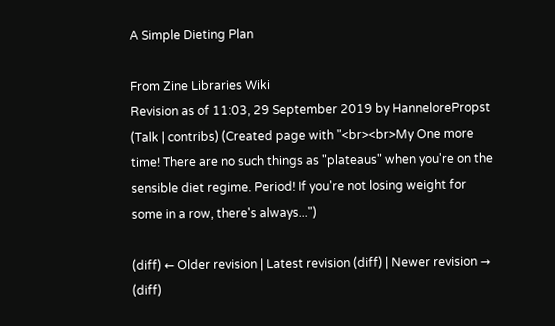A Simple Dieting Plan

From Zine Libraries Wiki
Revision as of 11:03, 29 September 2019 by HannelorePropst (Talk | contribs) (Created page with "<br><br>My One more time! There are no such things as "plateaus" when you're on the sensible diet regime. Period! If you're not losing weight for some in a row, there's always...")

(diff) ← Older revision | Latest revision (diff) | Newer revision → (diff)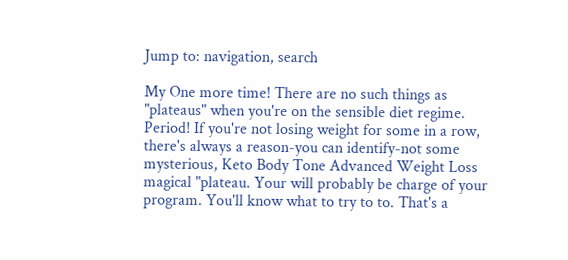Jump to: navigation, search

My One more time! There are no such things as "plateaus" when you're on the sensible diet regime. Period! If you're not losing weight for some in a row, there's always a reason-you can identify-not some mysterious, Keto Body Tone Advanced Weight Loss magical "plateau. Your will probably be charge of your program. You'll know what to try to to. That's a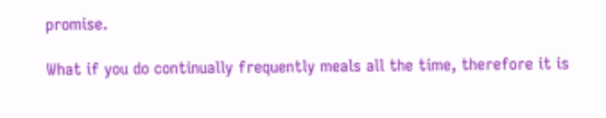promise.

What if you do continually frequently meals all the time, therefore it is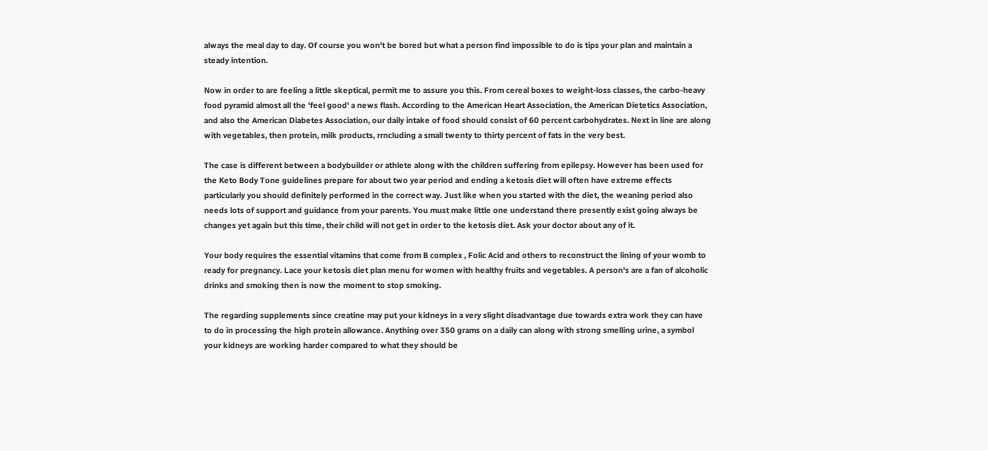always the meal day to day. Of course you won't be bored but what a person find impossible to do is tips your plan and maintain a steady intention.

Now in order to are feeling a little skeptical, permit me to assure you this. From cereal boxes to weight-loss classes, the carbo-heavy food pyramid almost all the 'feel good' a news flash. According to the American Heart Association, the American Dietetics Association, and also the American Diabetes Association, our daily intake of food should consist of 60 percent carbohydrates. Next in line are along with vegetables, then protein, milk products, rrncluding a small twenty to thirty percent of fats in the very best.

The case is different between a bodybuilder or athlete along with the children suffering from epilepsy. However has been used for the Keto Body Tone guidelines prepare for about two year period and ending a ketosis diet will often have extreme effects particularly you should definitely performed in the correct way. Just like when you started with the diet, the weaning period also needs lots of support and guidance from your parents. You must make little one understand there presently exist going always be changes yet again but this time, their child will not get in order to the ketosis diet. Ask your doctor about any of it.

Your body requires the essential vitamins that come from B complex , Folic Acid and others to reconstruct the lining of your womb to ready for pregnancy. Lace your ketosis diet plan menu for women with healthy fruits and vegetables. A person's are a fan of alcoholic drinks and smoking then is now the moment to stop smoking.

The regarding supplements since creatine may put your kidneys in a very slight disadvantage due towards extra work they can have to do in processing the high protein allowance. Anything over 350 grams on a daily can along with strong smelling urine, a symbol your kidneys are working harder compared to what they should be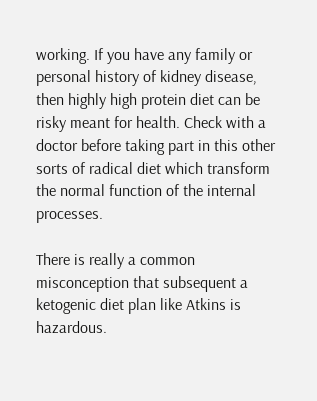working. If you have any family or personal history of kidney disease, then highly high protein diet can be risky meant for health. Check with a doctor before taking part in this other sorts of radical diet which transform the normal function of the internal processes.

There is really a common misconception that subsequent a ketogenic diet plan like Atkins is hazardous.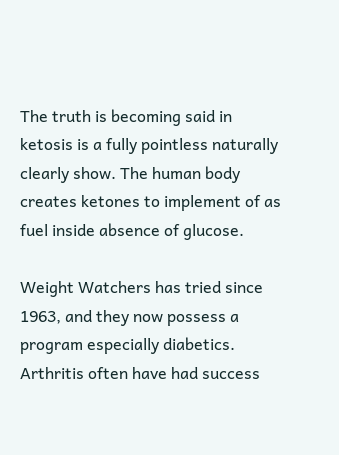The truth is becoming said in ketosis is a fully pointless naturally clearly show. The human body creates ketones to implement of as fuel inside absence of glucose.

Weight Watchers has tried since 1963, and they now possess a program especially diabetics. Arthritis often have had success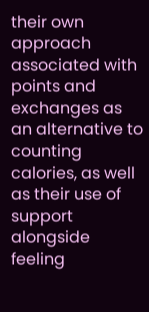their own approach associated with points and exchanges as an alternative to counting calories, as well as their use of support alongside feeling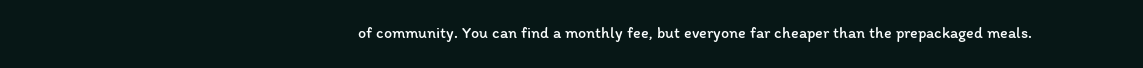of community. You can find a monthly fee, but everyone far cheaper than the prepackaged meals.